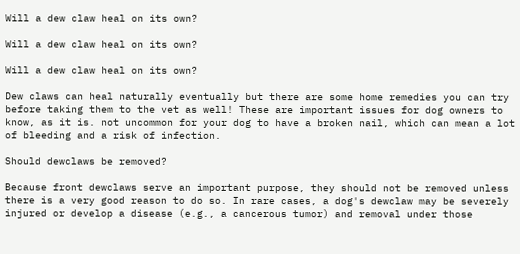Will a dew claw heal on its own?

Will a dew claw heal on its own?

Will a dew claw heal on its own?

Dew claws can heal naturally eventually but there are some home remedies you can try before taking them to the vet as well! These are important issues for dog owners to know, as it is. not uncommon for your dog to have a broken nail, which can mean a lot of bleeding and a risk of infection.

Should dewclaws be removed?

Because front dewclaws serve an important purpose, they should not be removed unless there is a very good reason to do so. In rare cases, a dog's dewclaw may be severely injured or develop a disease (e.g., a cancerous tumor) and removal under those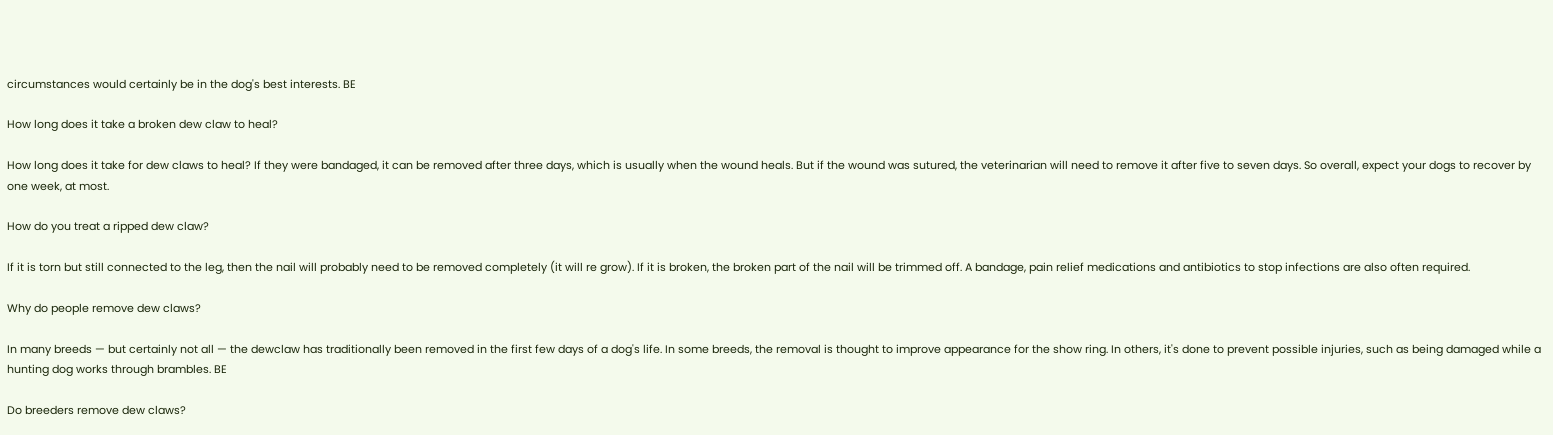circumstances would certainly be in the dog's best interests. BE

How long does it take a broken dew claw to heal?

How long does it take for dew claws to heal? If they were bandaged, it can be removed after three days, which is usually when the wound heals. But if the wound was sutured, the veterinarian will need to remove it after five to seven days. So overall, expect your dogs to recover by one week, at most.

How do you treat a ripped dew claw?

If it is torn but still connected to the leg, then the nail will probably need to be removed completely (it will re grow). If it is broken, the broken part of the nail will be trimmed off. A bandage, pain relief medications and antibiotics to stop infections are also often required.

Why do people remove dew claws?

In many breeds — but certainly not all — the dewclaw has traditionally been removed in the first few days of a dog's life. In some breeds, the removal is thought to improve appearance for the show ring. In others, it's done to prevent possible injuries, such as being damaged while a hunting dog works through brambles. BE

Do breeders remove dew claws?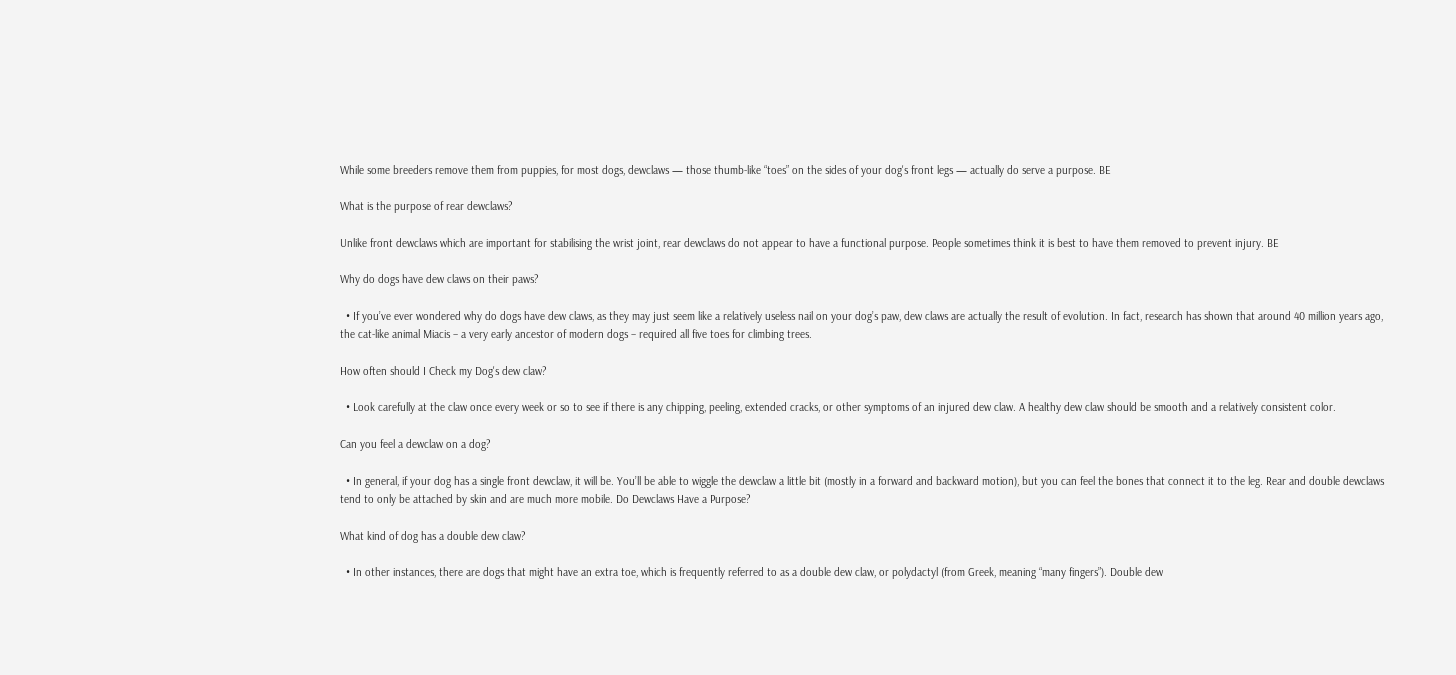While some breeders remove them from puppies, for most dogs, dewclaws — those thumb-like “toes” on the sides of your dog's front legs — actually do serve a purpose. BE

What is the purpose of rear dewclaws?

Unlike front dewclaws which are important for stabilising the wrist joint, rear dewclaws do not appear to have a functional purpose. People sometimes think it is best to have them removed to prevent injury. BE

Why do dogs have dew claws on their paws?

  • If you’ve ever wondered why do dogs have dew claws, as they may just seem like a relatively useless nail on your dog’s paw, dew claws are actually the result of evolution. In fact, research has shown that around 40 million years ago, the cat-like animal Miacis – a very early ancestor of modern dogs – required all five toes for climbing trees.

How often should I Check my Dog's dew claw?

  • Look carefully at the claw once every week or so to see if there is any chipping, peeling, extended cracks, or other symptoms of an injured dew claw. A healthy dew claw should be smooth and a relatively consistent color.

Can you feel a dewclaw on a dog?

  • In general, if your dog has a single front dewclaw, it will be. You’ll be able to wiggle the dewclaw a little bit (mostly in a forward and backward motion), but you can feel the bones that connect it to the leg. Rear and double dewclaws tend to only be attached by skin and are much more mobile. Do Dewclaws Have a Purpose?

What kind of dog has a double dew claw?

  • In other instances, there are dogs that might have an extra toe, which is frequently referred to as a double dew claw, or polydactyl (from Greek, meaning “many fingers”). Double dew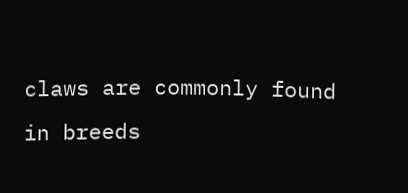claws are commonly found in breeds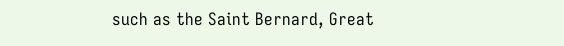such as the Saint Bernard, Great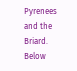Pyrenees and the Briard. Below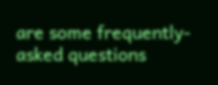are some frequently-asked questions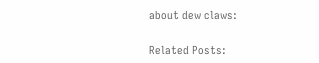about dew claws:

Related Posts: